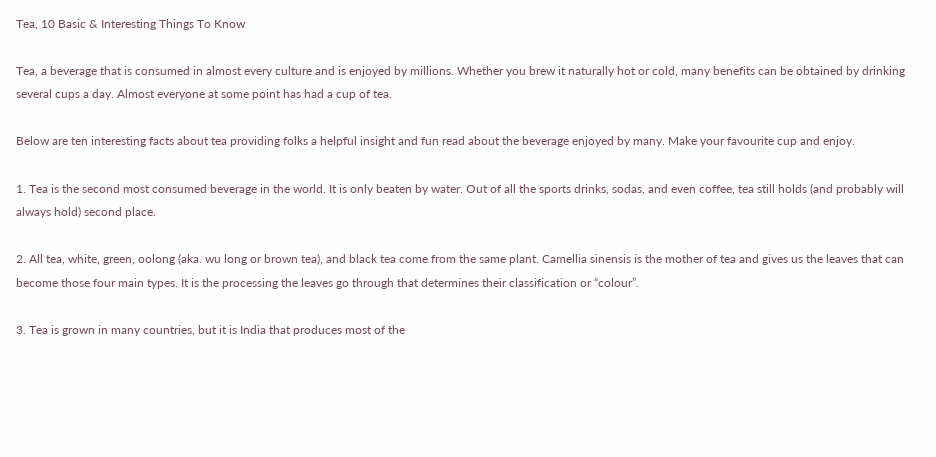Tea, 10 Basic & Interesting Things To Know

Tea, a beverage that is consumed in almost every culture and is enjoyed by millions. Whether you brew it naturally hot or cold, many benefits can be obtained by drinking several cups a day. Almost everyone at some point has had a cup of tea.

Below are ten interesting facts about tea providing folks a helpful insight and fun read about the beverage enjoyed by many. Make your favourite cup and enjoy.

1. Tea is the second most consumed beverage in the world. It is only beaten by water. Out of all the sports drinks, sodas, and even coffee, tea still holds (and probably will always hold) second place.

2. All tea, white, green, oolong (aka. wu long or brown tea), and black tea come from the same plant. Camellia sinensis is the mother of tea and gives us the leaves that can become those four main types. It is the processing the leaves go through that determines their classification or “colour”.

3. Tea is grown in many countries, but it is India that produces most of the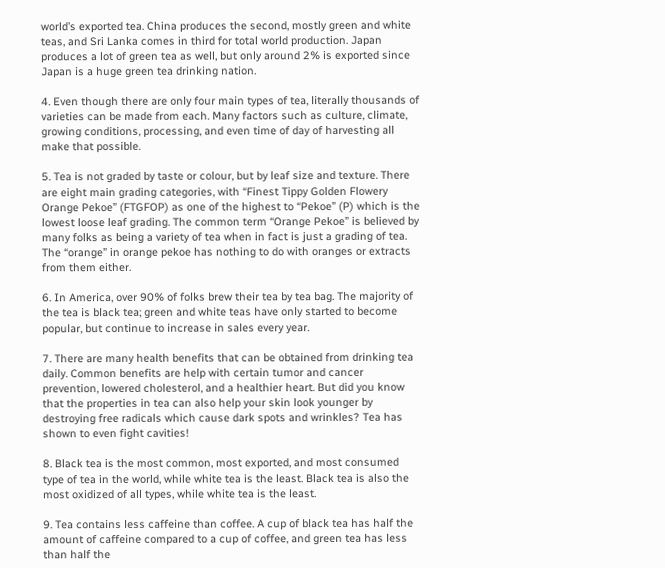world’s exported tea. China produces the second, mostly green and white teas, and Sri Lanka comes in third for total world production. Japan produces a lot of green tea as well, but only around 2% is exported since Japan is a huge green tea drinking nation.

4. Even though there are only four main types of tea, literally thousands of varieties can be made from each. Many factors such as culture, climate, growing conditions, processing, and even time of day of harvesting all make that possible.

5. Tea is not graded by taste or colour, but by leaf size and texture. There are eight main grading categories, with “Finest Tippy Golden Flowery Orange Pekoe” (FTGFOP) as one of the highest to “Pekoe” (P) which is the lowest loose leaf grading. The common term “Orange Pekoe” is believed by many folks as being a variety of tea when in fact is just a grading of tea. The “orange” in orange pekoe has nothing to do with oranges or extracts from them either.

6. In America, over 90% of folks brew their tea by tea bag. The majority of the tea is black tea; green and white teas have only started to become popular, but continue to increase in sales every year.

7. There are many health benefits that can be obtained from drinking tea daily. Common benefits are help with certain tumor and cancer prevention, lowered cholesterol, and a healthier heart. But did you know that the properties in tea can also help your skin look younger by destroying free radicals which cause dark spots and wrinkles? Tea has shown to even fight cavities!

8. Black tea is the most common, most exported, and most consumed type of tea in the world, while white tea is the least. Black tea is also the most oxidized of all types, while white tea is the least.

9. Tea contains less caffeine than coffee. A cup of black tea has half the amount of caffeine compared to a cup of coffee, and green tea has less than half the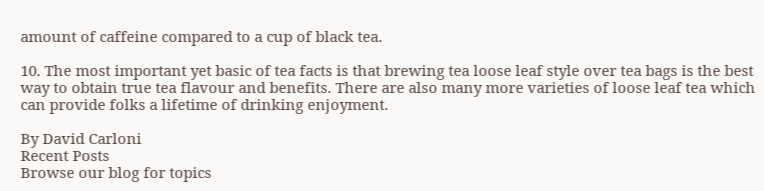amount of caffeine compared to a cup of black tea.

10. The most important yet basic of tea facts is that brewing tea loose leaf style over tea bags is the best way to obtain true tea flavour and benefits. There are also many more varieties of loose leaf tea which can provide folks a lifetime of drinking enjoyment.

By David Carloni
Recent Posts
Browse our blog for topics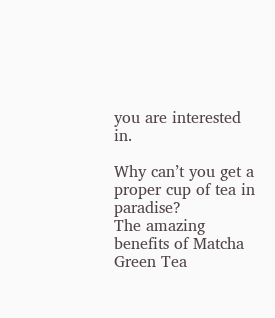you are interested in.

Why can’t you get a proper cup of tea in paradise?
The amazing benefits of Matcha Green Tea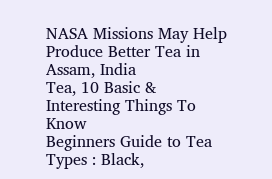NASA Missions May Help Produce Better Tea in Assam, India
Tea, 10 Basic & Interesting Things To Know
Beginners Guide to Tea Types : Black,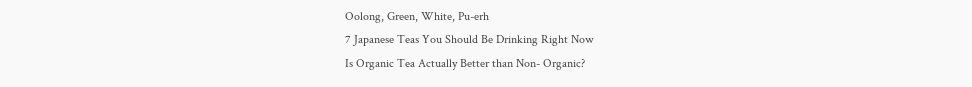Oolong, Green, White, Pu-erh
7 Japanese Teas You Should Be Drinking Right Now
Is Organic Tea Actually Better than Non- Organic?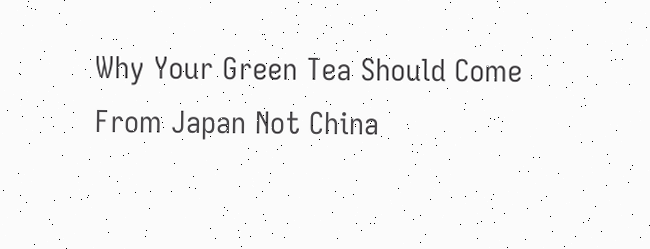Why Your Green Tea Should Come From Japan Not China